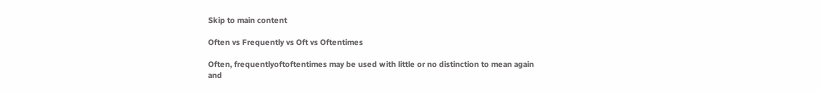Skip to main content

Often vs Frequently vs Oft vs Oftentimes

Often, frequentlyoftoftentimes may be used with little or no distinction to mean again and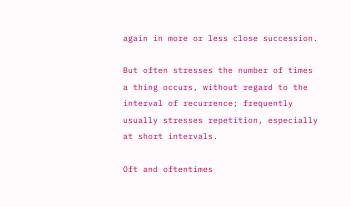again in more or less close succession.

But often stresses the number of times a thing occurs, without regard to the interval of recurrence; frequently usually stresses repetition, especially at short intervals.

Oft and oftentimes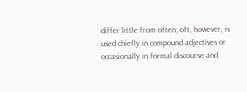differ little from often; oft, however, is used chiefly in compound adjectives or occasionally in formal discourse and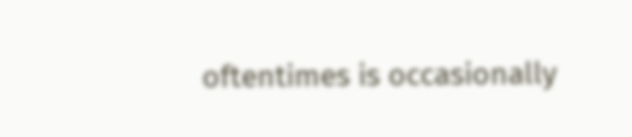oftentimes is occasionally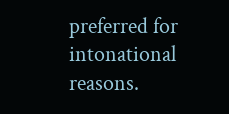preferred for intonational reasons.